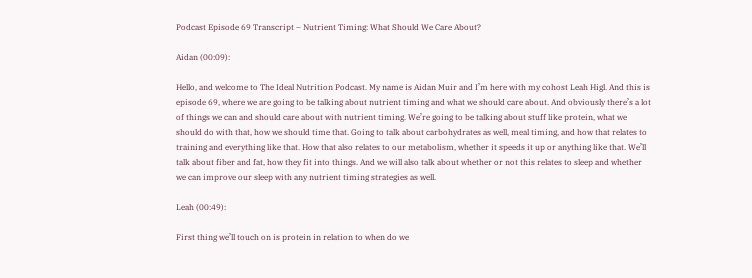Podcast Episode 69 Transcript – Nutrient Timing: What Should We Care About?

Aidan (00:09):

Hello, and welcome to The Ideal Nutrition Podcast. My name is Aidan Muir and I’m here with my cohost Leah Higl. And this is episode 69, where we are going to be talking about nutrient timing and what we should care about. And obviously there’s a lot of things we can and should care about with nutrient timing. We’re going to be talking about stuff like protein, what we should do with that, how we should time that. Going to talk about carbohydrates as well, meal timing, and how that relates to training and everything like that. How that also relates to our metabolism, whether it speeds it up or anything like that. We’ll talk about fiber and fat, how they fit into things. And we will also talk about whether or not this relates to sleep and whether we can improve our sleep with any nutrient timing strategies as well.

Leah (00:49):

First thing we’ll touch on is protein in relation to when do we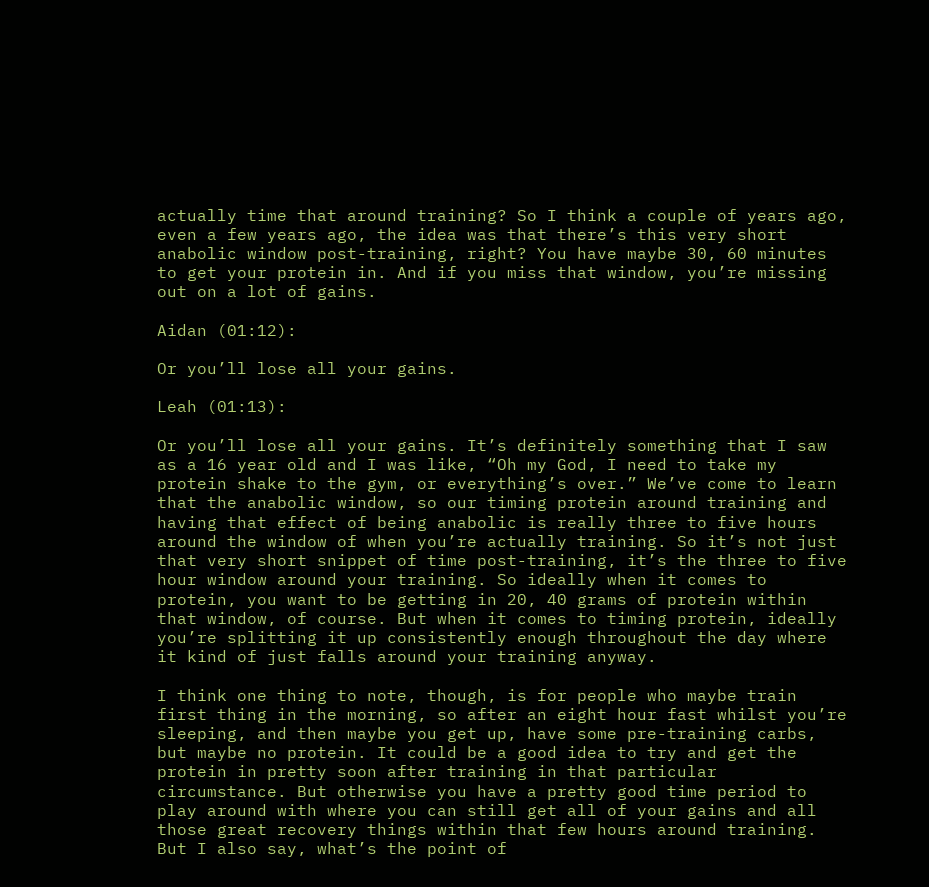actually time that around training? So I think a couple of years ago, even a few years ago, the idea was that there’s this very short anabolic window post-training, right? You have maybe 30, 60 minutes to get your protein in. And if you miss that window, you’re missing out on a lot of gains.

Aidan (01:12):

Or you’ll lose all your gains.

Leah (01:13):

Or you’ll lose all your gains. It’s definitely something that I saw as a 16 year old and I was like, “Oh my God, I need to take my protein shake to the gym, or everything’s over.” We’ve come to learn that the anabolic window, so our timing protein around training and having that effect of being anabolic is really three to five hours around the window of when you’re actually training. So it’s not just that very short snippet of time post-training, it’s the three to five hour window around your training. So ideally when it comes to protein, you want to be getting in 20, 40 grams of protein within that window, of course. But when it comes to timing protein, ideally you’re splitting it up consistently enough throughout the day where it kind of just falls around your training anyway.

I think one thing to note, though, is for people who maybe train first thing in the morning, so after an eight hour fast whilst you’re sleeping, and then maybe you get up, have some pre-training carbs, but maybe no protein. It could be a good idea to try and get the protein in pretty soon after training in that particular circumstance. But otherwise you have a pretty good time period to play around with where you can still get all of your gains and all those great recovery things within that few hours around training. But I also say, what’s the point of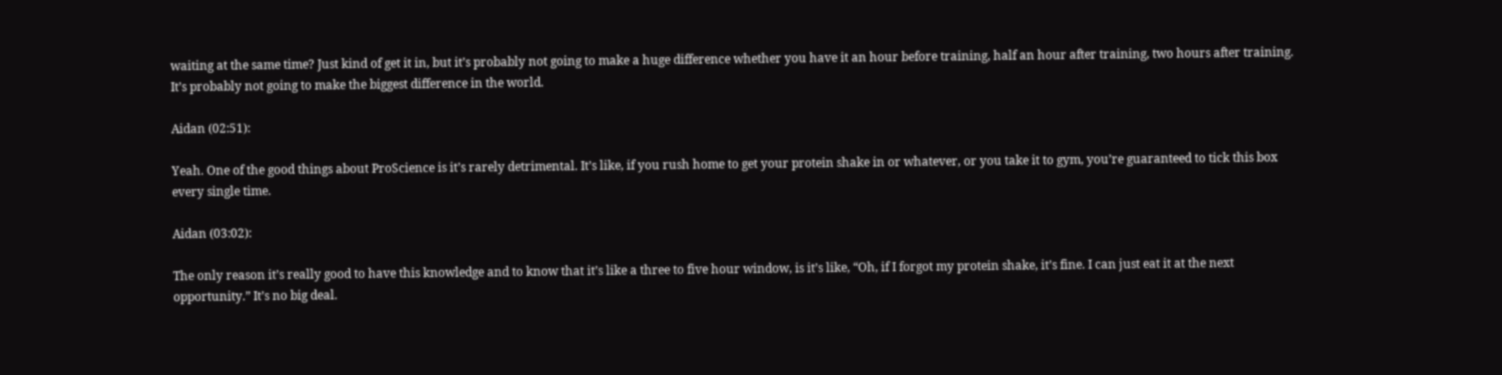waiting at the same time? Just kind of get it in, but it’s probably not going to make a huge difference whether you have it an hour before training, half an hour after training, two hours after training. It’s probably not going to make the biggest difference in the world.

Aidan (02:51):

Yeah. One of the good things about ProScience is it’s rarely detrimental. It’s like, if you rush home to get your protein shake in or whatever, or you take it to gym, you’re guaranteed to tick this box every single time.

Aidan (03:02):

The only reason it’s really good to have this knowledge and to know that it’s like a three to five hour window, is it’s like, “Oh, if I forgot my protein shake, it’s fine. I can just eat it at the next opportunity.” It’s no big deal.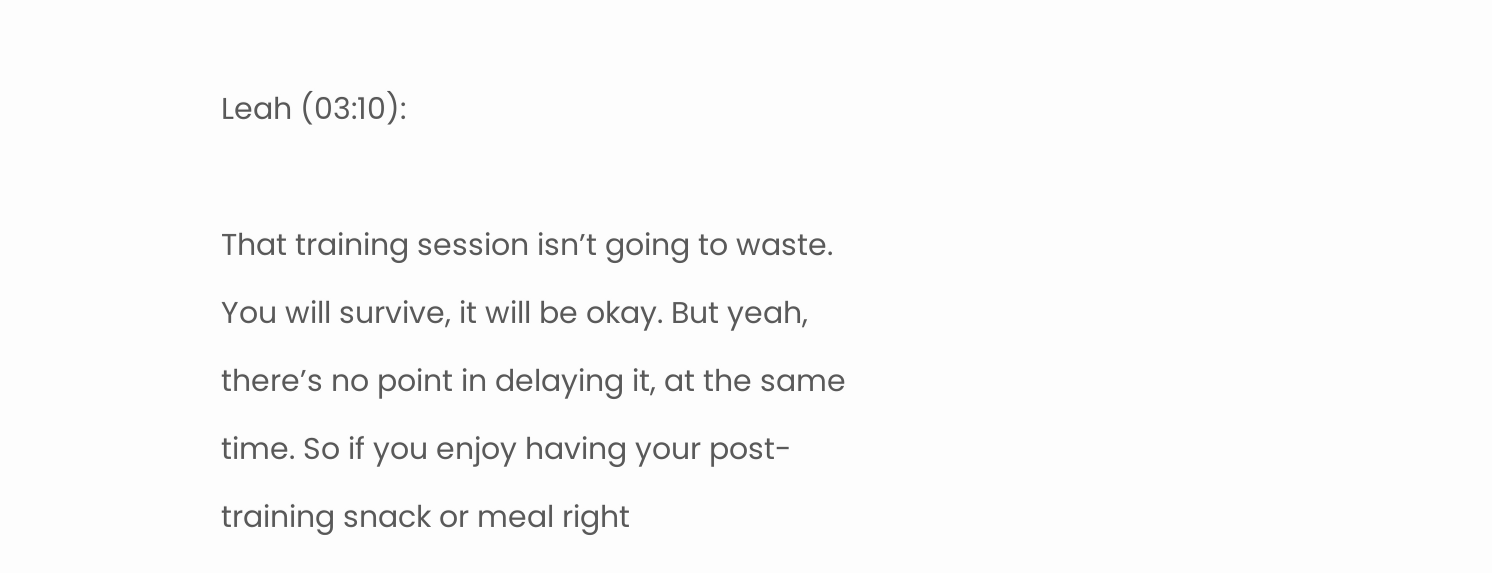Leah (03:10):

That training session isn’t going to waste. You will survive, it will be okay. But yeah, there’s no point in delaying it, at the same time. So if you enjoy having your post-training snack or meal right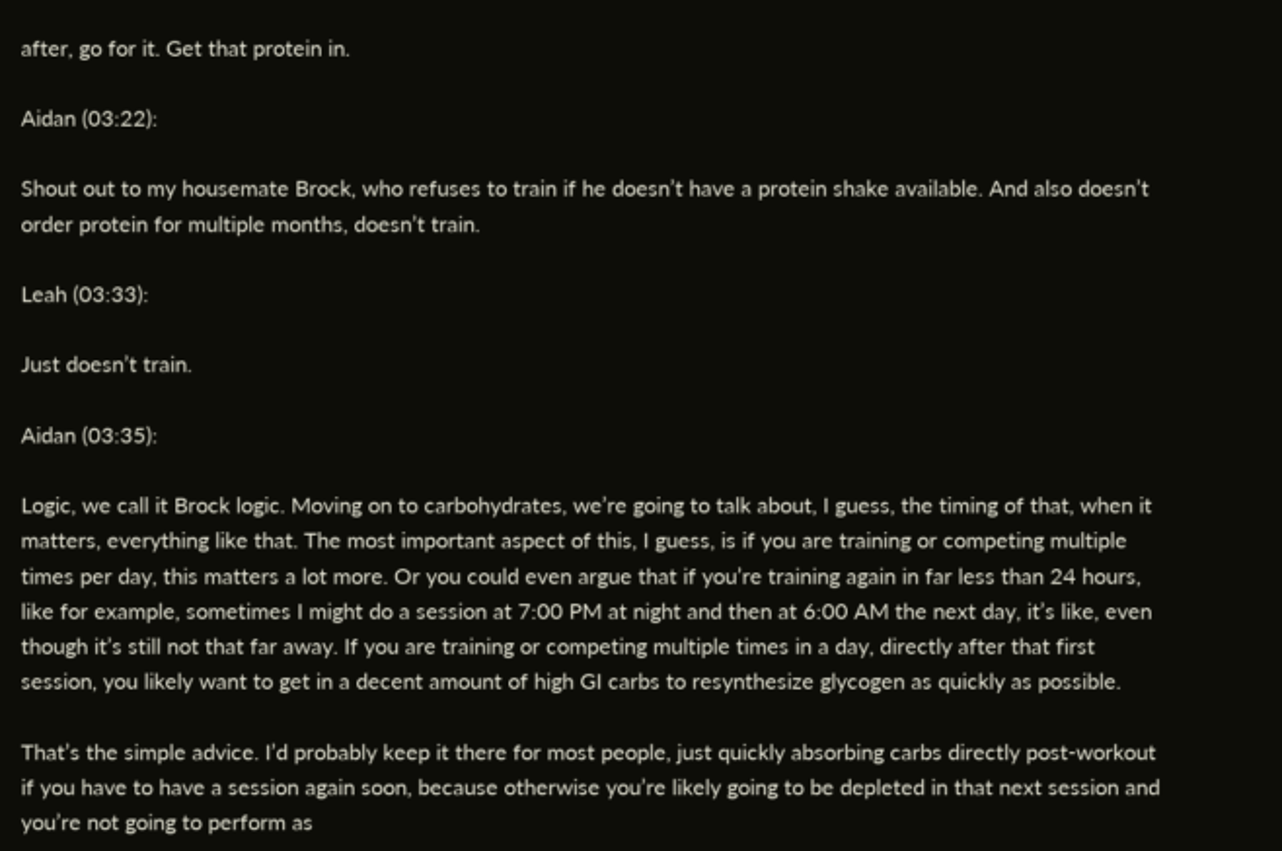after, go for it. Get that protein in.

Aidan (03:22):

Shout out to my housemate Brock, who refuses to train if he doesn’t have a protein shake available. And also doesn’t order protein for multiple months, doesn’t train.

Leah (03:33):

Just doesn’t train.

Aidan (03:35):

Logic, we call it Brock logic. Moving on to carbohydrates, we’re going to talk about, I guess, the timing of that, when it matters, everything like that. The most important aspect of this, I guess, is if you are training or competing multiple times per day, this matters a lot more. Or you could even argue that if you’re training again in far less than 24 hours, like for example, sometimes I might do a session at 7:00 PM at night and then at 6:00 AM the next day, it’s like, even though it’s still not that far away. If you are training or competing multiple times in a day, directly after that first session, you likely want to get in a decent amount of high GI carbs to resynthesize glycogen as quickly as possible.

That’s the simple advice. I’d probably keep it there for most people, just quickly absorbing carbs directly post-workout if you have to have a session again soon, because otherwise you’re likely going to be depleted in that next session and you’re not going to perform as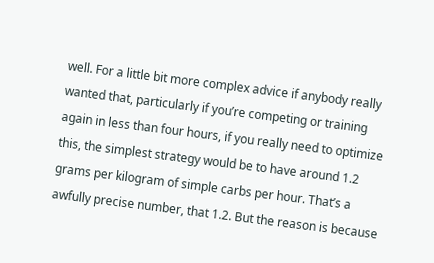well. For a little bit more complex advice if anybody really wanted that, particularly if you’re competing or training again in less than four hours, if you really need to optimize this, the simplest strategy would be to have around 1.2 grams per kilogram of simple carbs per hour. That’s a awfully precise number, that 1.2. But the reason is because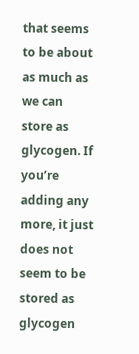that seems to be about as much as we can store as glycogen. If you’re adding any more, it just does not seem to be stored as glycogen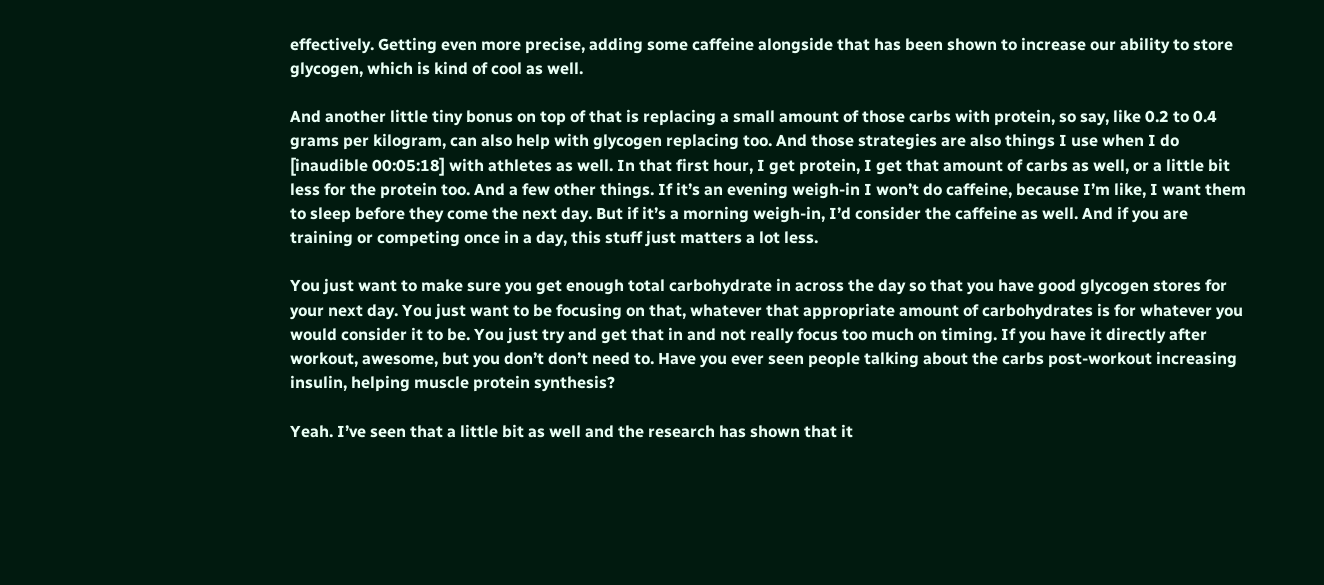effectively. Getting even more precise, adding some caffeine alongside that has been shown to increase our ability to store glycogen, which is kind of cool as well.

And another little tiny bonus on top of that is replacing a small amount of those carbs with protein, so say, like 0.2 to 0.4 grams per kilogram, can also help with glycogen replacing too. And those strategies are also things I use when I do [inaudible 00:05:18] with athletes as well. In that first hour, I get protein, I get that amount of carbs as well, or a little bit less for the protein too. And a few other things. If it’s an evening weigh-in I won’t do caffeine, because I’m like, I want them to sleep before they come the next day. But if it’s a morning weigh-in, I’d consider the caffeine as well. And if you are training or competing once in a day, this stuff just matters a lot less.

You just want to make sure you get enough total carbohydrate in across the day so that you have good glycogen stores for your next day. You just want to be focusing on that, whatever that appropriate amount of carbohydrates is for whatever you would consider it to be. You just try and get that in and not really focus too much on timing. If you have it directly after workout, awesome, but you don’t don’t need to. Have you ever seen people talking about the carbs post-workout increasing insulin, helping muscle protein synthesis?

Yeah. I’ve seen that a little bit as well and the research has shown that it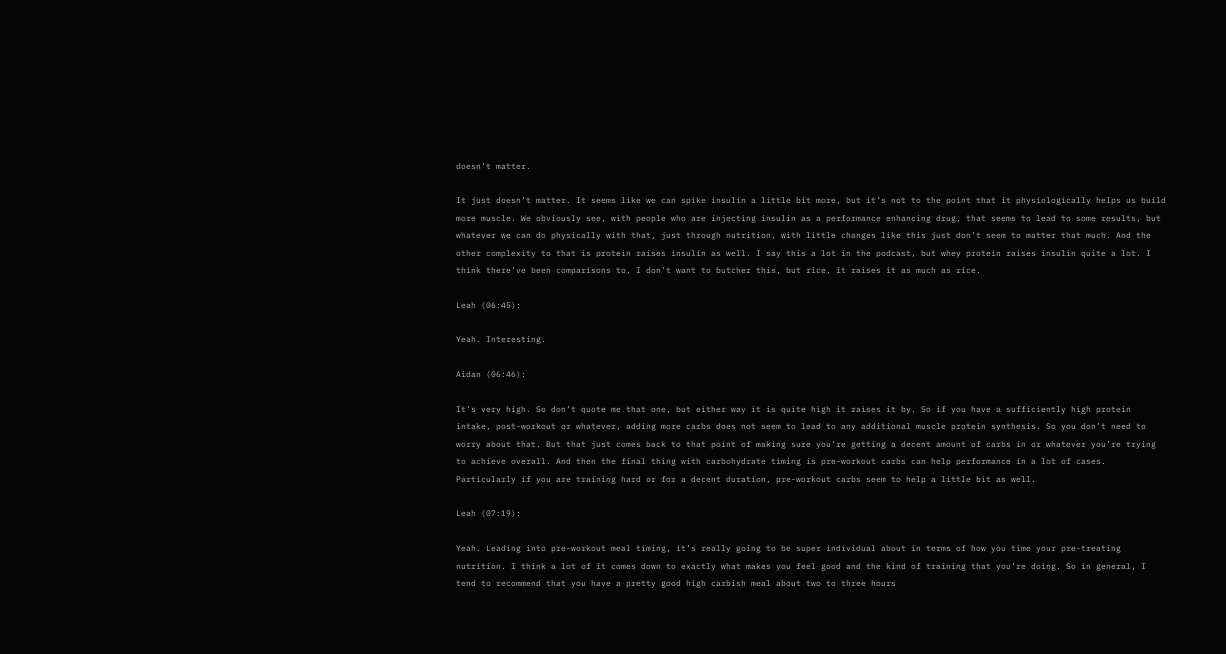doesn’t matter.

It just doesn’t matter. It seems like we can spike insulin a little bit more, but it’s not to the point that it physiologically helps us build more muscle. We obviously see, with people who are injecting insulin as a performance enhancing drug, that seems to lead to some results, but whatever we can do physically with that, just through nutrition, with little changes like this just don’t seem to matter that much. And the other complexity to that is protein raises insulin as well. I say this a lot in the podcast, but whey protein raises insulin quite a lot. I think there’ve been comparisons to, I don’t want to butcher this, but rice, it raises it as much as rice.

Leah (06:45):

Yeah. Interesting.

Aidan (06:46):

It’s very high. So don’t quote me that one, but either way it is quite high it raises it by. So if you have a sufficiently high protein intake, post-workout or whatever, adding more carbs does not seem to lead to any additional muscle protein synthesis. So you don’t need to worry about that. But that just comes back to that point of making sure you’re getting a decent amount of carbs in or whatever you’re trying to achieve overall. And then the final thing with carbohydrate timing is pre-workout carbs can help performance in a lot of cases. Particularly if you are training hard or for a decent duration, pre-workout carbs seem to help a little bit as well.

Leah (07:19):

Yeah. Leading into pre-workout meal timing, it’s really going to be super individual about in terms of how you time your pre-treating nutrition. I think a lot of it comes down to exactly what makes you feel good and the kind of training that you’re doing. So in general, I tend to recommend that you have a pretty good high carbish meal about two to three hours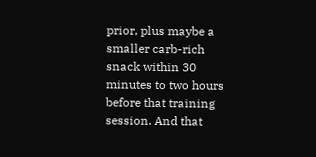prior, plus maybe a smaller carb-rich snack within 30 minutes to two hours before that training session. And that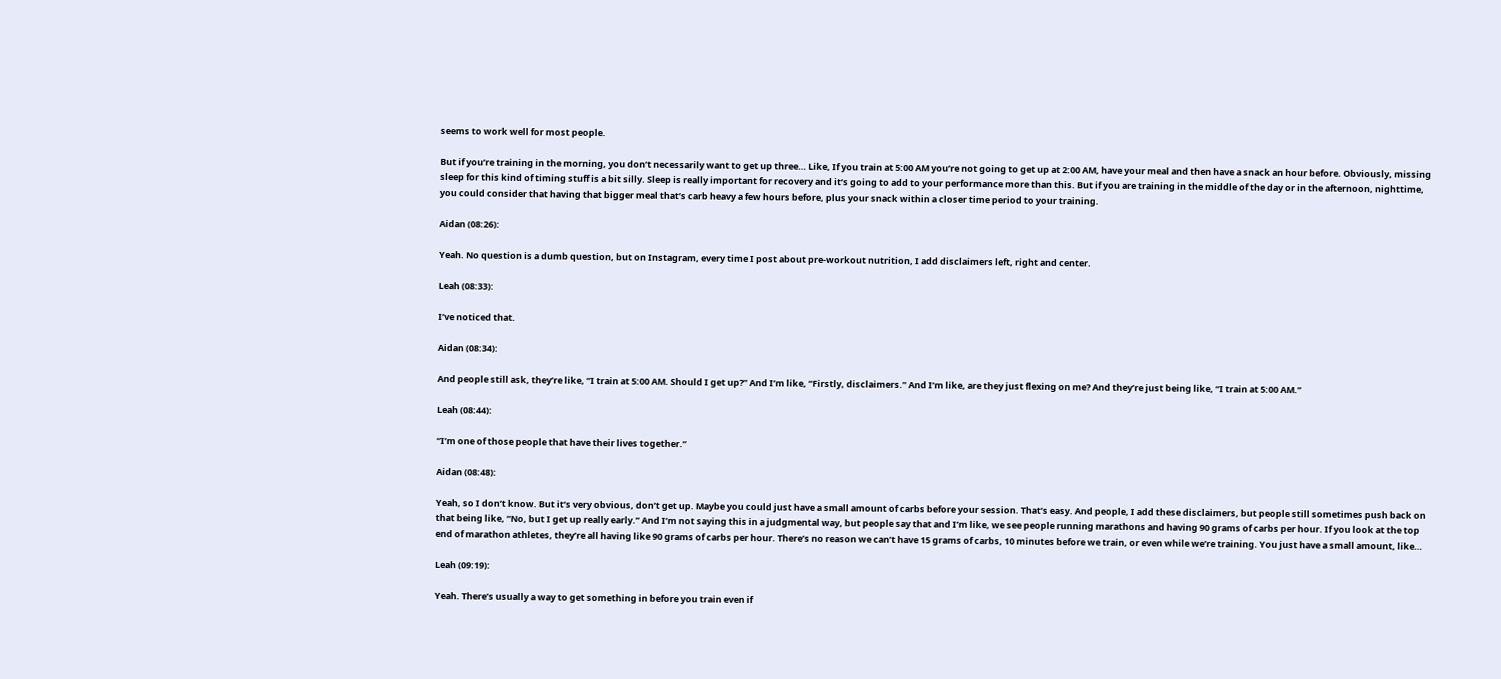seems to work well for most people.

But if you’re training in the morning, you don’t necessarily want to get up three… Like, If you train at 5:00 AM you’re not going to get up at 2:00 AM, have your meal and then have a snack an hour before. Obviously, missing sleep for this kind of timing stuff is a bit silly. Sleep is really important for recovery and it’s going to add to your performance more than this. But if you are training in the middle of the day or in the afternoon, nighttime, you could consider that having that bigger meal that’s carb heavy a few hours before, plus your snack within a closer time period to your training.

Aidan (08:26):

Yeah. No question is a dumb question, but on Instagram, every time I post about pre-workout nutrition, I add disclaimers left, right and center.

Leah (08:33):

I’ve noticed that.

Aidan (08:34):

And people still ask, they’re like, “I train at 5:00 AM. Should I get up?” And I’m like, “Firstly, disclaimers.” And I’m like, are they just flexing on me? And they’re just being like, “I train at 5:00 AM.”

Leah (08:44):

“I’m one of those people that have their lives together.”

Aidan (08:48):

Yeah, so I don’t know. But it’s very obvious, don’t get up. Maybe you could just have a small amount of carbs before your session. That’s easy. And people, I add these disclaimers, but people still sometimes push back on that being like, “No, but I get up really early.” And I’m not saying this in a judgmental way, but people say that and I’m like, we see people running marathons and having 90 grams of carbs per hour. If you look at the top end of marathon athletes, they’re all having like 90 grams of carbs per hour. There’s no reason we can’t have 15 grams of carbs, 10 minutes before we train, or even while we’re training. You just have a small amount, like…

Leah (09:19):

Yeah. There’s usually a way to get something in before you train even if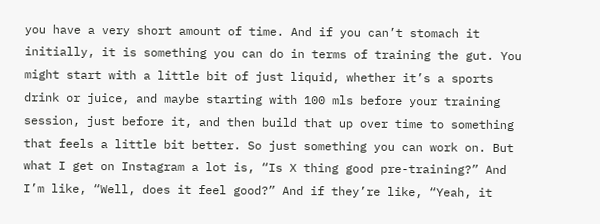you have a very short amount of time. And if you can’t stomach it initially, it is something you can do in terms of training the gut. You might start with a little bit of just liquid, whether it’s a sports drink or juice, and maybe starting with 100 mls before your training session, just before it, and then build that up over time to something that feels a little bit better. So just something you can work on. But what I get on Instagram a lot is, “Is X thing good pre-training?” And I’m like, “Well, does it feel good?” And if they’re like, “Yeah, it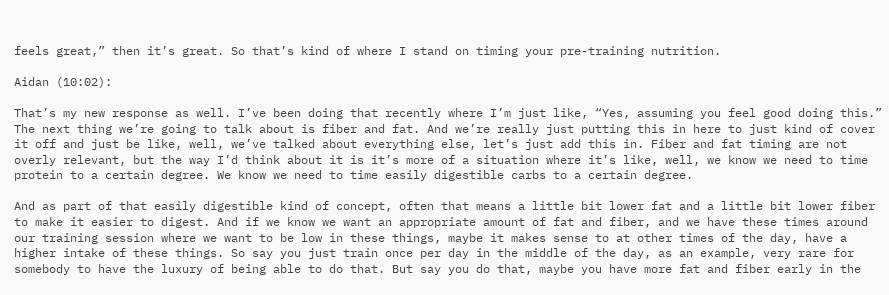feels great,” then it’s great. So that’s kind of where I stand on timing your pre-training nutrition.

Aidan (10:02):

That’s my new response as well. I’ve been doing that recently where I’m just like, “Yes, assuming you feel good doing this.” The next thing we’re going to talk about is fiber and fat. And we’re really just putting this in here to just kind of cover it off and just be like, well, we’ve talked about everything else, let’s just add this in. Fiber and fat timing are not overly relevant, but the way I’d think about it is it’s more of a situation where it’s like, well, we know we need to time protein to a certain degree. We know we need to time easily digestible carbs to a certain degree.

And as part of that easily digestible kind of concept, often that means a little bit lower fat and a little bit lower fiber to make it easier to digest. And if we know we want an appropriate amount of fat and fiber, and we have these times around our training session where we want to be low in these things, maybe it makes sense to at other times of the day, have a higher intake of these things. So say you just train once per day in the middle of the day, as an example, very rare for somebody to have the luxury of being able to do that. But say you do that, maybe you have more fat and fiber early in the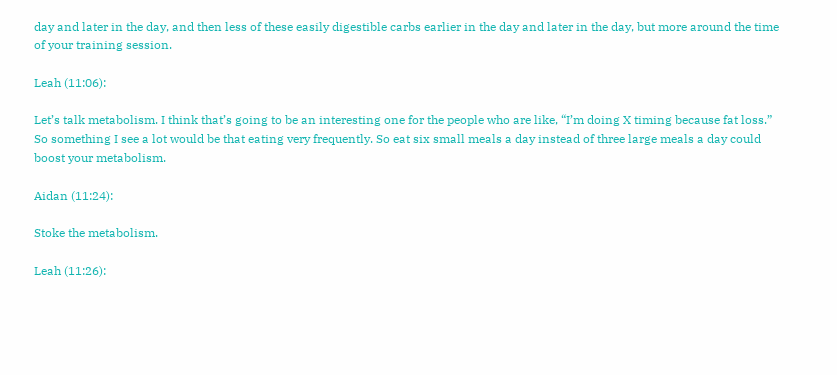day and later in the day, and then less of these easily digestible carbs earlier in the day and later in the day, but more around the time of your training session.

Leah (11:06):

Let’s talk metabolism. I think that’s going to be an interesting one for the people who are like, “I’m doing X timing because fat loss.” So something I see a lot would be that eating very frequently. So eat six small meals a day instead of three large meals a day could boost your metabolism.

Aidan (11:24):

Stoke the metabolism.

Leah (11:26):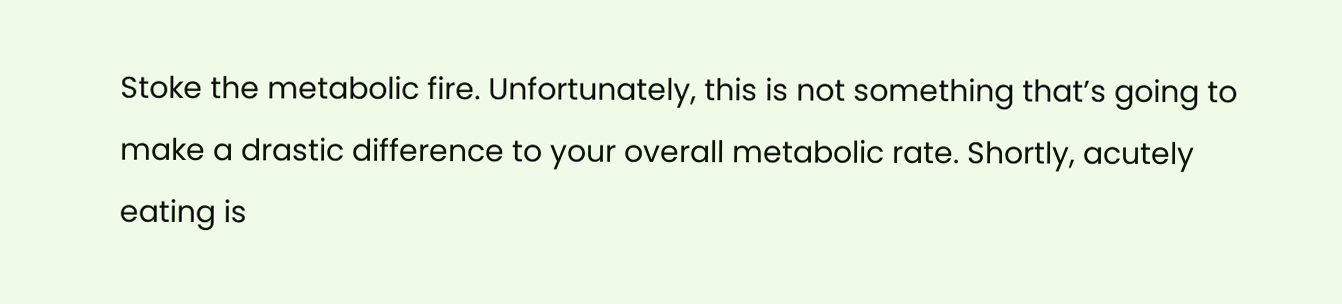Stoke the metabolic fire. Unfortunately, this is not something that’s going to make a drastic difference to your overall metabolic rate. Shortly, acutely eating is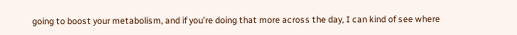going to boost your metabolism, and if you’re doing that more across the day, I can kind of see where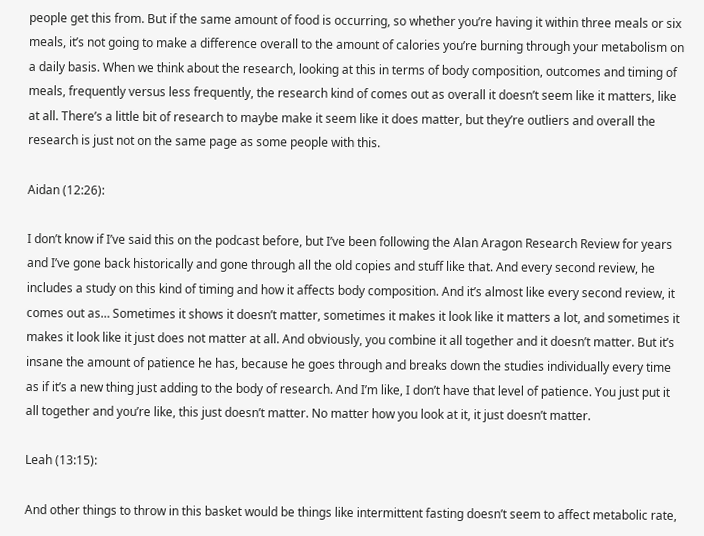people get this from. But if the same amount of food is occurring, so whether you’re having it within three meals or six meals, it’s not going to make a difference overall to the amount of calories you’re burning through your metabolism on a daily basis. When we think about the research, looking at this in terms of body composition, outcomes and timing of meals, frequently versus less frequently, the research kind of comes out as overall it doesn’t seem like it matters, like at all. There’s a little bit of research to maybe make it seem like it does matter, but they’re outliers and overall the research is just not on the same page as some people with this.

Aidan (12:26):

I don’t know if I’ve said this on the podcast before, but I’ve been following the Alan Aragon Research Review for years and I’ve gone back historically and gone through all the old copies and stuff like that. And every second review, he includes a study on this kind of timing and how it affects body composition. And it’s almost like every second review, it comes out as… Sometimes it shows it doesn’t matter, sometimes it makes it look like it matters a lot, and sometimes it makes it look like it just does not matter at all. And obviously, you combine it all together and it doesn’t matter. But it’s insane the amount of patience he has, because he goes through and breaks down the studies individually every time as if it’s a new thing just adding to the body of research. And I’m like, I don’t have that level of patience. You just put it all together and you’re like, this just doesn’t matter. No matter how you look at it, it just doesn’t matter.

Leah (13:15):

And other things to throw in this basket would be things like intermittent fasting doesn’t seem to affect metabolic rate,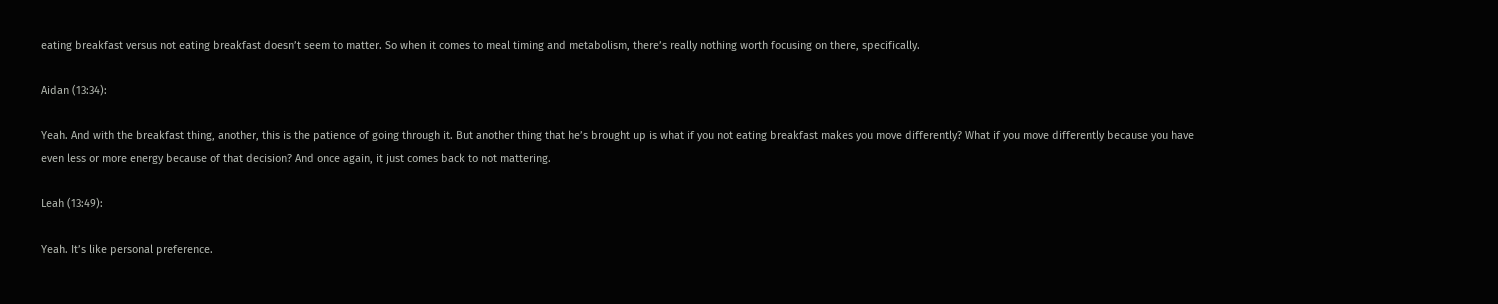eating breakfast versus not eating breakfast doesn’t seem to matter. So when it comes to meal timing and metabolism, there’s really nothing worth focusing on there, specifically.

Aidan (13:34):

Yeah. And with the breakfast thing, another, this is the patience of going through it. But another thing that he’s brought up is what if you not eating breakfast makes you move differently? What if you move differently because you have even less or more energy because of that decision? And once again, it just comes back to not mattering.

Leah (13:49):

Yeah. It’s like personal preference.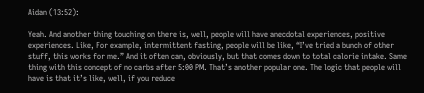Aidan (13:52):

Yeah. And another thing touching on there is, well, people will have anecdotal experiences, positive experiences. Like, For example, intermittent fasting, people will be like, “I’ve tried a bunch of other stuff, this works for me.” And it often can, obviously, but that comes down to total calorie intake. Same thing with this concept of no carbs after 5:00 PM. That’s another popular one. The logic that people will have is that it’s like, well, if you reduce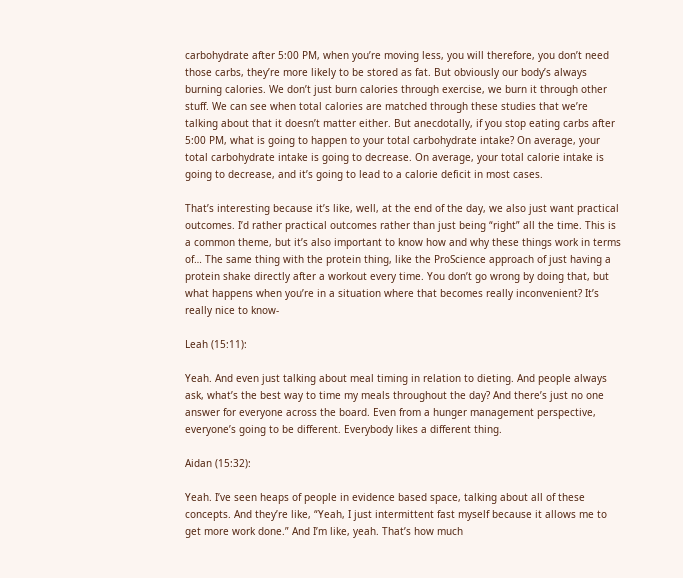carbohydrate after 5:00 PM, when you’re moving less, you will therefore, you don’t need those carbs, they’re more likely to be stored as fat. But obviously our body’s always burning calories. We don’t just burn calories through exercise, we burn it through other stuff. We can see when total calories are matched through these studies that we’re talking about that it doesn’t matter either. But anecdotally, if you stop eating carbs after 5:00 PM, what is going to happen to your total carbohydrate intake? On average, your total carbohydrate intake is going to decrease. On average, your total calorie intake is going to decrease, and it’s going to lead to a calorie deficit in most cases.

That’s interesting because it’s like, well, at the end of the day, we also just want practical outcomes. I’d rather practical outcomes rather than just being “right” all the time. This is a common theme, but it’s also important to know how and why these things work in terms of… The same thing with the protein thing, like the ProScience approach of just having a protein shake directly after a workout every time. You don’t go wrong by doing that, but what happens when you’re in a situation where that becomes really inconvenient? It’s really nice to know-

Leah (15:11):

Yeah. And even just talking about meal timing in relation to dieting. And people always ask, what’s the best way to time my meals throughout the day? And there’s just no one answer for everyone across the board. Even from a hunger management perspective, everyone’s going to be different. Everybody likes a different thing.

Aidan (15:32):

Yeah. I’ve seen heaps of people in evidence based space, talking about all of these concepts. And they’re like, “Yeah, I just intermittent fast myself because it allows me to get more work done.” And I’m like, yeah. That’s how much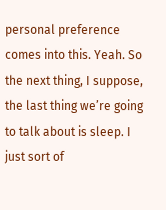personal preference comes into this. Yeah. So the next thing, I suppose, the last thing we’re going to talk about is sleep. I just sort of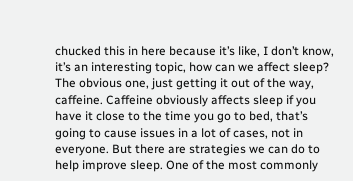chucked this in here because it’s like, I don’t know, it’s an interesting topic, how can we affect sleep? The obvious one, just getting it out of the way, caffeine. Caffeine obviously affects sleep if you have it close to the time you go to bed, that’s going to cause issues in a lot of cases, not in everyone. But there are strategies we can do to help improve sleep. One of the most commonly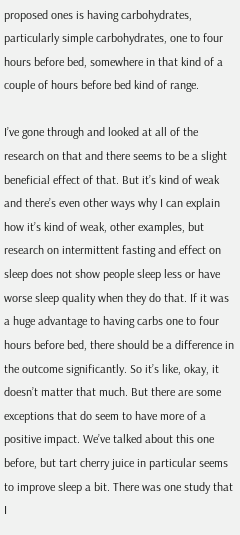proposed ones is having carbohydrates, particularly simple carbohydrates, one to four hours before bed, somewhere in that kind of a couple of hours before bed kind of range.

I’ve gone through and looked at all of the research on that and there seems to be a slight beneficial effect of that. But it’s kind of weak and there’s even other ways why I can explain how it’s kind of weak, other examples, but research on intermittent fasting and effect on sleep does not show people sleep less or have worse sleep quality when they do that. If it was a huge advantage to having carbs one to four hours before bed, there should be a difference in the outcome significantly. So it’s like, okay, it doesn’t matter that much. But there are some exceptions that do seem to have more of a positive impact. We’ve talked about this one before, but tart cherry juice in particular seems to improve sleep a bit. There was one study that I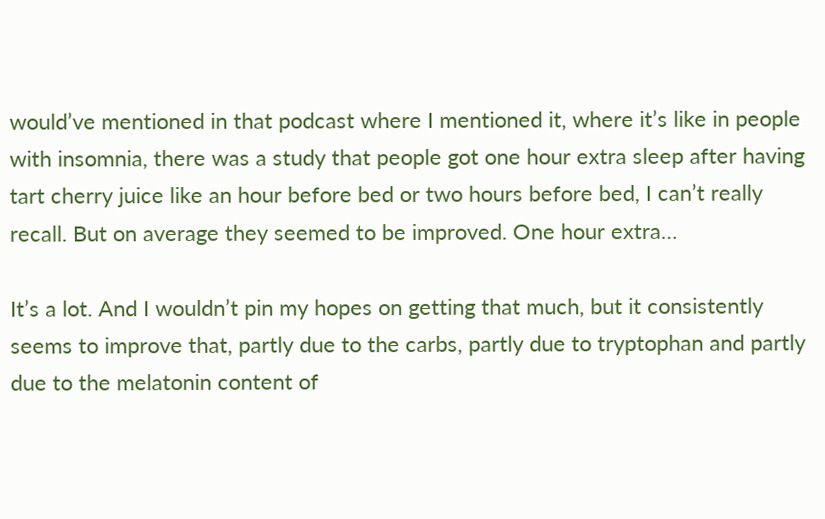would’ve mentioned in that podcast where I mentioned it, where it’s like in people with insomnia, there was a study that people got one hour extra sleep after having tart cherry juice like an hour before bed or two hours before bed, I can’t really recall. But on average they seemed to be improved. One hour extra…

It’s a lot. And I wouldn’t pin my hopes on getting that much, but it consistently seems to improve that, partly due to the carbs, partly due to tryptophan and partly due to the melatonin content of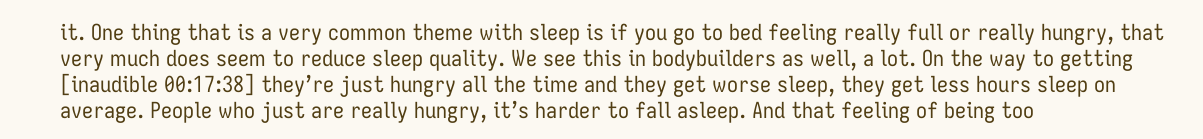it. One thing that is a very common theme with sleep is if you go to bed feeling really full or really hungry, that very much does seem to reduce sleep quality. We see this in bodybuilders as well, a lot. On the way to getting [inaudible 00:17:38] they’re just hungry all the time and they get worse sleep, they get less hours sleep on average. People who just are really hungry, it’s harder to fall asleep. And that feeling of being too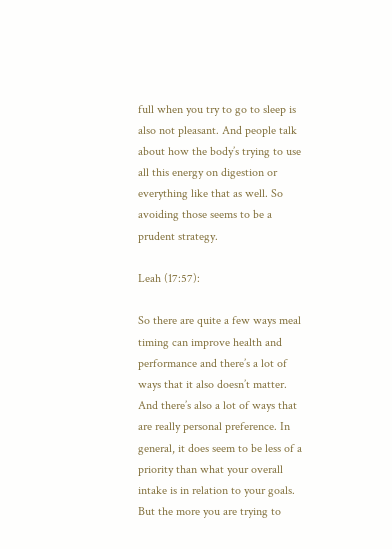full when you try to go to sleep is also not pleasant. And people talk about how the body’s trying to use all this energy on digestion or everything like that as well. So avoiding those seems to be a prudent strategy.

Leah (17:57):

So there are quite a few ways meal timing can improve health and performance and there’s a lot of ways that it also doesn’t matter. And there’s also a lot of ways that are really personal preference. In general, it does seem to be less of a priority than what your overall intake is in relation to your goals. But the more you are trying to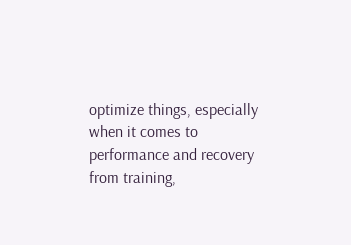optimize things, especially when it comes to performance and recovery from training,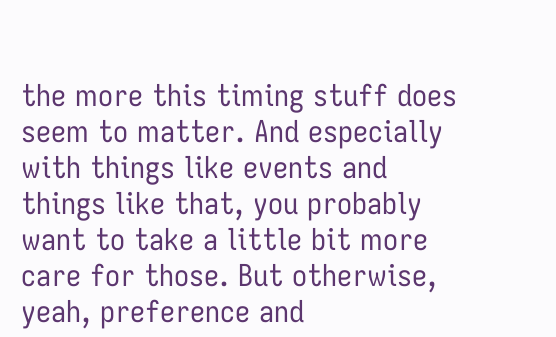the more this timing stuff does seem to matter. And especially with things like events and things like that, you probably want to take a little bit more care for those. But otherwise, yeah, preference and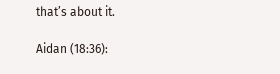that’s about it.

Aidan (18:36):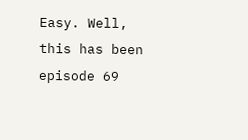Easy. Well, this has been episode 69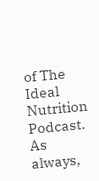of The Ideal Nutrition Podcast. As always,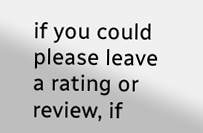if you could please leave a rating or review, if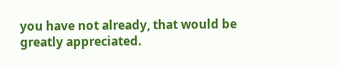you have not already, that would be greatly appreciated.